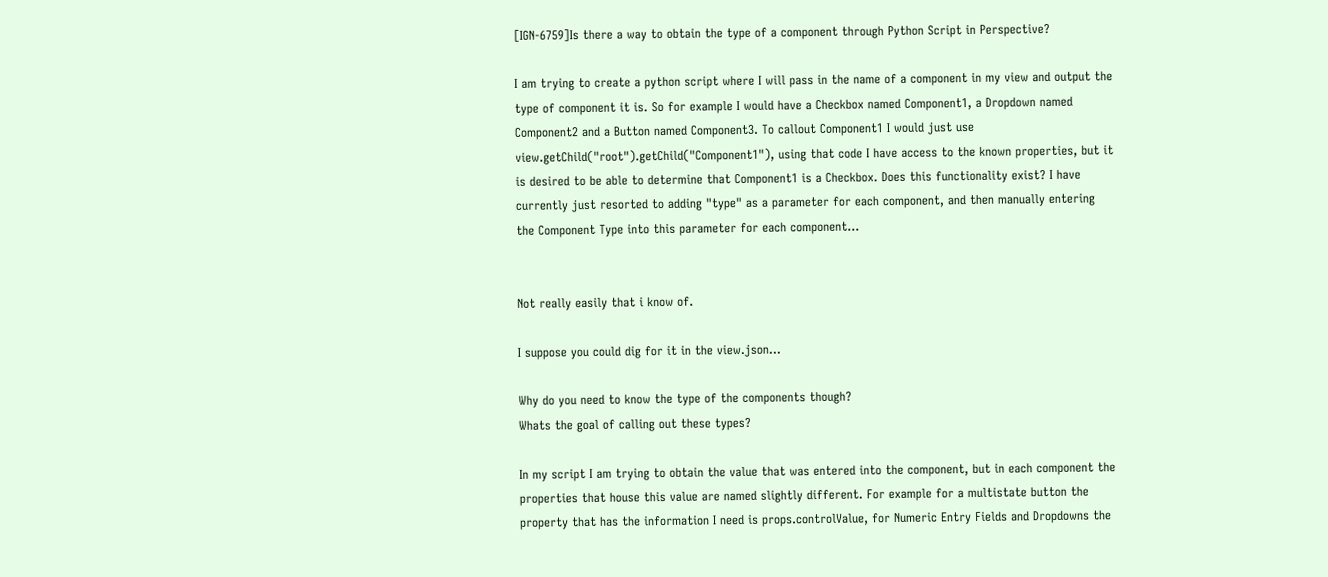[IGN-6759]Is there a way to obtain the type of a component through Python Script in Perspective?

I am trying to create a python script where I will pass in the name of a component in my view and output the type of component it is. So for example I would have a Checkbox named Component1, a Dropdown named Component2 and a Button named Component3. To callout Component1 I would just use view.getChild("root").getChild("Component1"), using that code I have access to the known properties, but it is desired to be able to determine that Component1 is a Checkbox. Does this functionality exist? I have currently just resorted to adding "type" as a parameter for each component, and then manually entering the Component Type into this parameter for each component...


Not really easily that i know of.

I suppose you could dig for it in the view.json...

Why do you need to know the type of the components though?
Whats the goal of calling out these types?

In my script I am trying to obtain the value that was entered into the component, but in each component the properties that house this value are named slightly different. For example for a multistate button the property that has the information I need is props.controlValue, for Numeric Entry Fields and Dropdowns the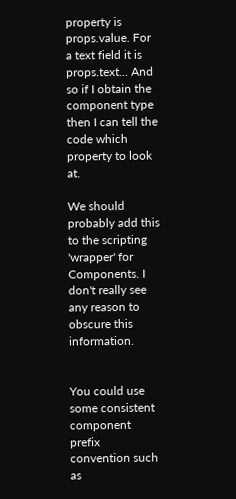property is props.value. For a text field it is props.text... And so if I obtain the component type then I can tell the code which property to look at.

We should probably add this to the scripting 'wrapper' for Components. I don't really see any reason to obscure this information.


You could use some consistent component prefix convention such as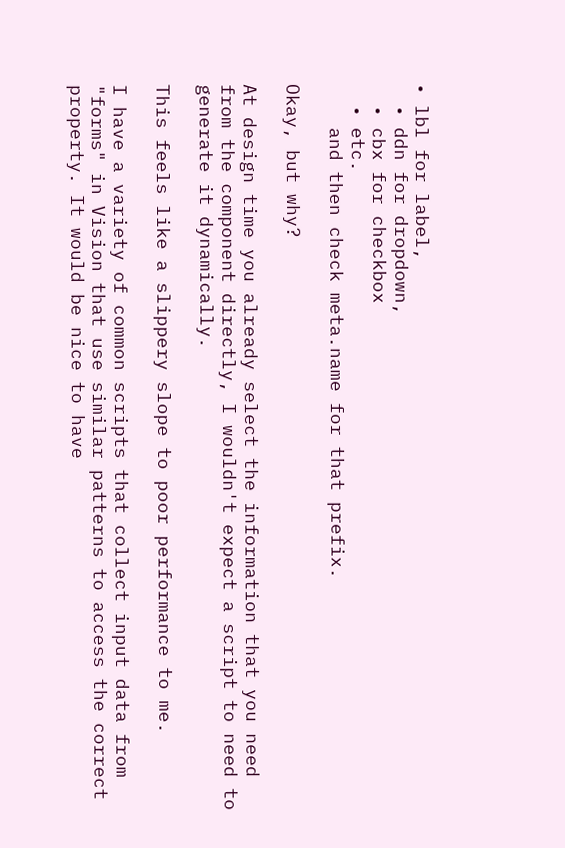• lbl for label,
  • ddn for dropdown,
  • cbx for checkbox
  • etc.
    and then check meta.name for that prefix.

Okay, but why?

At design time you already select the information that you need from the component directly, I wouldn't expect a script to need to generate it dynamically.

This feels like a slippery slope to poor performance to me.

I have a variety of common scripts that collect input data from "forms" in Vision that use similar patterns to access the correct property. It would be nice to have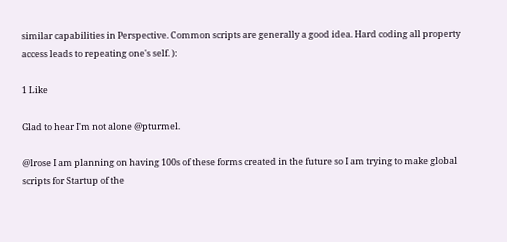similar capabilities in Perspective. Common scripts are generally a good idea. Hard coding all property access leads to repeating one's self. ):

1 Like

Glad to hear I'm not alone @pturmel.

@lrose I am planning on having 100s of these forms created in the future so I am trying to make global scripts for Startup of the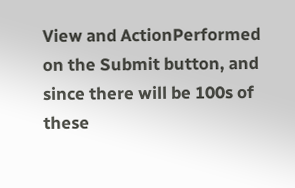View and ActionPerformed on the Submit button, and since there will be 100s of these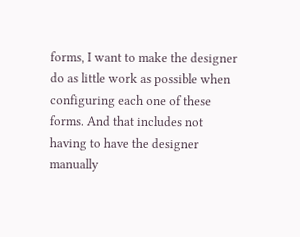forms, I want to make the designer do as little work as possible when configuring each one of these forms. And that includes not having to have the designer manually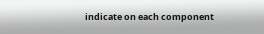indicate on each component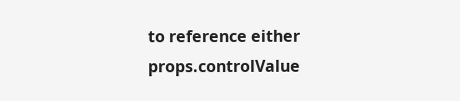to reference either props.controlValue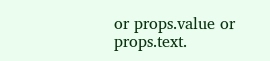or props.value or props.text.